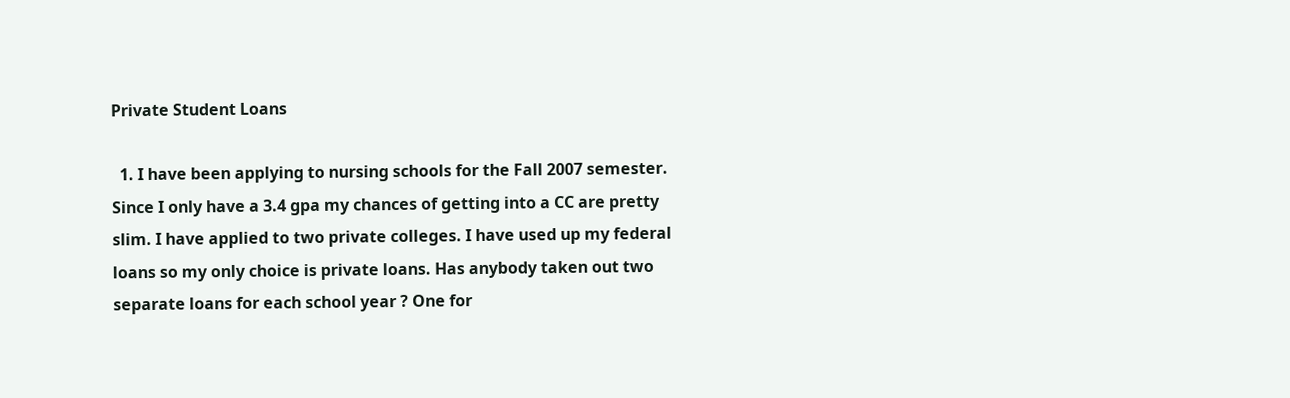Private Student Loans

  1. I have been applying to nursing schools for the Fall 2007 semester. Since I only have a 3.4 gpa my chances of getting into a CC are pretty slim. I have applied to two private colleges. I have used up my federal loans so my only choice is private loans. Has anybody taken out two separate loans for each school year ? One for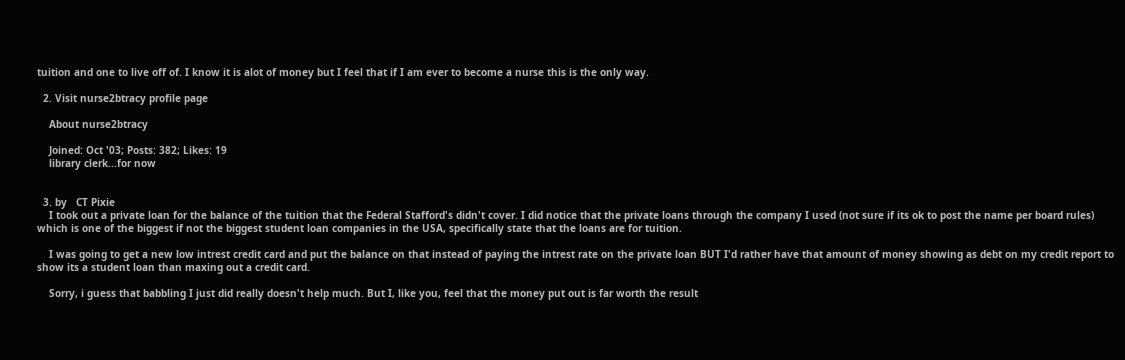tuition and one to live off of. I know it is alot of money but I feel that if I am ever to become a nurse this is the only way.

  2. Visit nurse2btracy profile page

    About nurse2btracy

    Joined: Oct '03; Posts: 382; Likes: 19
    library clerk...for now


  3. by   CT Pixie
    I took out a private loan for the balance of the tuition that the Federal Stafford's didn't cover. I did notice that the private loans through the company I used (not sure if its ok to post the name per board rules) which is one of the biggest if not the biggest student loan companies in the USA, specifically state that the loans are for tuition.

    I was going to get a new low intrest credit card and put the balance on that instead of paying the intrest rate on the private loan BUT I'd rather have that amount of money showing as debt on my credit report to show its a student loan than maxing out a credit card.

    Sorry, i guess that babbling I just did really doesn't help much. But I, like you, feel that the money put out is far worth the result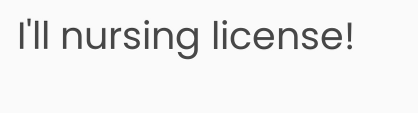I'll nursing license!